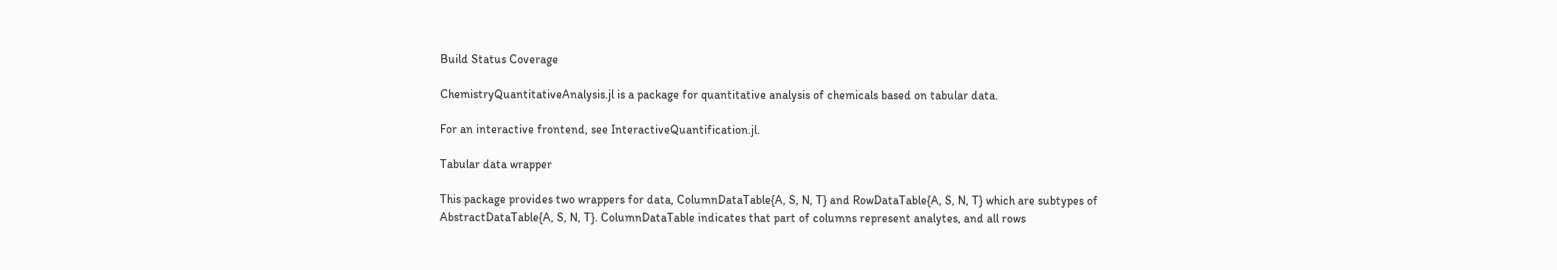Build Status Coverage

ChemistryQuantitativeAnalysis.jl is a package for quantitative analysis of chemicals based on tabular data.

For an interactive frontend, see InteractiveQuantification.jl.

Tabular data wrapper

This package provides two wrappers for data, ColumnDataTable{A, S, N, T} and RowDataTable{A, S, N, T} which are subtypes of AbstractDataTable{A, S, N, T}. ColumnDataTable indicates that part of columns represent analytes, and all rows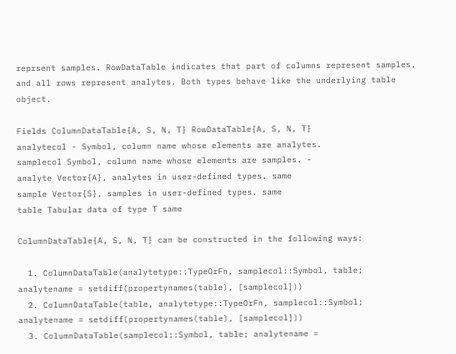reprsent samples. RowDataTable indicates that part of columns represent samples, and all rows represent analytes. Both types behave like the underlying table object.

Fields ColumnDataTable{A, S, N, T} RowDataTable{A, S, N, T}
analytecol - Symbol, column name whose elements are analytes.
samplecol Symbol, column name whose elements are samples. -
analyte Vector{A}, analytes in user-defined types. same
sample Vector{S}, samples in user-defined types. same
table Tabular data of type T same

ColumnDataTable{A, S, N, T} can be constructed in the following ways:

  1. ColumnDataTable(analytetype::TypeOrFn, samplecol::Symbol, table; analytename = setdiff(propertynames(table), [samplecol]))
  2. ColumnDataTable(table, analytetype::TypeOrFn, samplecol::Symbol; analytename = setdiff(propertynames(table), [samplecol]))
  3. ColumnDataTable(samplecol::Symbol, table; analytename =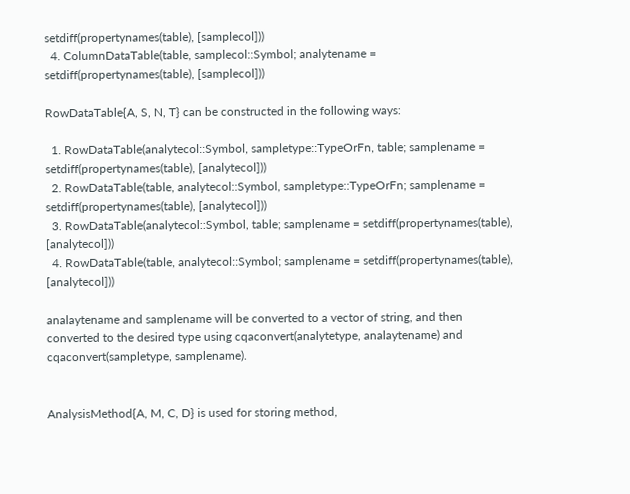setdiff(propertynames(table), [samplecol]))
  4. ColumnDataTable(table, samplecol::Symbol; analytename = setdiff(propertynames(table), [samplecol]))

RowDataTable{A, S, N, T} can be constructed in the following ways:

  1. RowDataTable(analytecol::Symbol, sampletype::TypeOrFn, table; samplename = setdiff(propertynames(table), [analytecol]))
  2. RowDataTable(table, analytecol::Symbol, sampletype::TypeOrFn; samplename = setdiff(propertynames(table), [analytecol]))
  3. RowDataTable(analytecol::Symbol, table; samplename = setdiff(propertynames(table), [analytecol]))
  4. RowDataTable(table, analytecol::Symbol; samplename = setdiff(propertynames(table), [analytecol]))

analaytename and samplename will be converted to a vector of string, and then converted to the desired type using cqaconvert(analytetype, analaytename) and cqaconvert(sampletype, samplename).


AnalysisMethod{A, M, C, D} is used for storing method,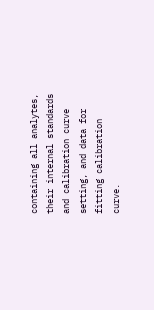containing all analytes, their internal standards and calibration curve setting, and data for fitting calibration curve.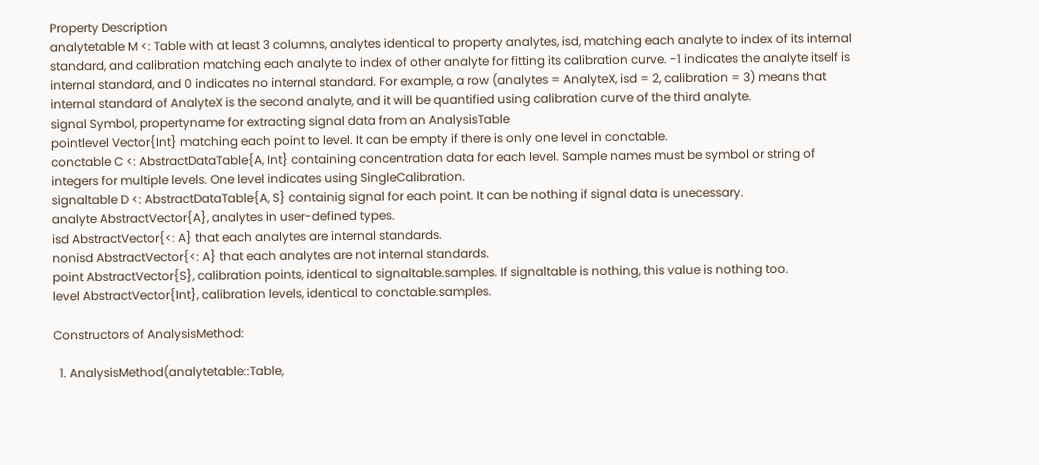Property Description
analytetable M <: Table with at least 3 columns, analytes identical to property analytes, isd, matching each analyte to index of its internal standard, and calibration matching each analyte to index of other analyte for fitting its calibration curve. -1 indicates the analyte itself is internal standard, and 0 indicates no internal standard. For example, a row (analytes = AnalyteX, isd = 2, calibration = 3) means that internal standard of AnalyteX is the second analyte, and it will be quantified using calibration curve of the third analyte.
signal Symbol, propertyname for extracting signal data from an AnalysisTable
pointlevel Vector{Int} matching each point to level. It can be empty if there is only one level in conctable.
conctable C <: AbstractDataTable{A, Int} containing concentration data for each level. Sample names must be symbol or string of integers for multiple levels. One level indicates using SingleCalibration.
signaltable D <: AbstractDataTable{A, S} containig signal for each point. It can be nothing if signal data is unecessary.
analyte AbstractVector{A}, analytes in user-defined types.
isd AbstractVector{<: A} that each analytes are internal standards.
nonisd AbstractVector{<: A} that each analytes are not internal standards.
point AbstractVector{S}, calibration points, identical to signaltable.samples. If signaltable is nothing, this value is nothing too.
level AbstractVector{Int}, calibration levels, identical to conctable.samples.

Constructors of AnalysisMethod:

  1. AnalysisMethod(analytetable::Table,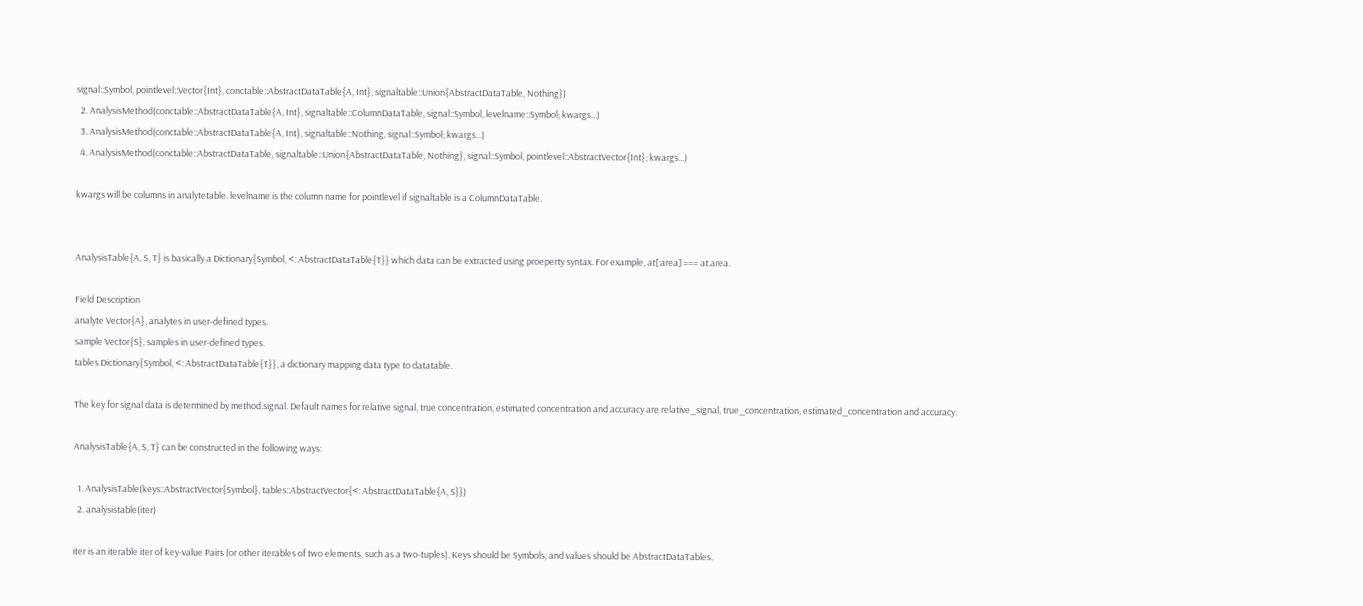signal::Symbol, pointlevel::Vector{Int}, conctable::AbstractDataTable{A, Int}, signaltable::Union{AbstractDataTable, Nothing})
  2. AnalysisMethod(conctable::AbstractDataTable{A, Int}, signaltable::ColumnDataTable, signal::Symbol, levelname::Symbol; kwargs...)
  3. AnalysisMethod(conctable::AbstractDataTable{A, Int}, signaltable::Nothing, signal::Symbol; kwargs...)
  4. AnalysisMethod(conctable::AbstractDataTable, signaltable::Union{AbstractDataTable, Nothing}, signal::Symbol, pointlevel::AbstractVector{Int}; kwargs...)

kwargs will be columns in analytetable. levelname is the column name for pointlevel if signaltable is a ColumnDataTable.


AnalysisTable{A, S, T} is basically a Dictionary{Symbol, <: AbstractDataTable{T}} which data can be extracted using proeperty syntax. For example, at[:area] === at.area.

Field Description
analyte Vector{A}, analytes in user-defined types.
sample Vector{S}, samples in user-defined types.
tables Dictionary{Symbol, <: AbstractDataTable{T}}, a dictionary mapping data type to datatable.

The key for signal data is determined by method.signal. Default names for relative signal, true concentration, estimated concentration and accuracy are relative_signal, true_concentration, estimated_concentration and accuracy.

AnalysisTable{A, S, T} can be constructed in the following ways:

  1. AnalysisTable(keys::AbstractVector{Symbol}, tables::AbstractVector{<: AbstractDataTable{A, S}})
  2. analysistable(iter)

iter is an iterable iter of key-value Pairs (or other iterables of two elements, such as a two-tuples). Keys should be Symbols, and values should be AbstractDataTables.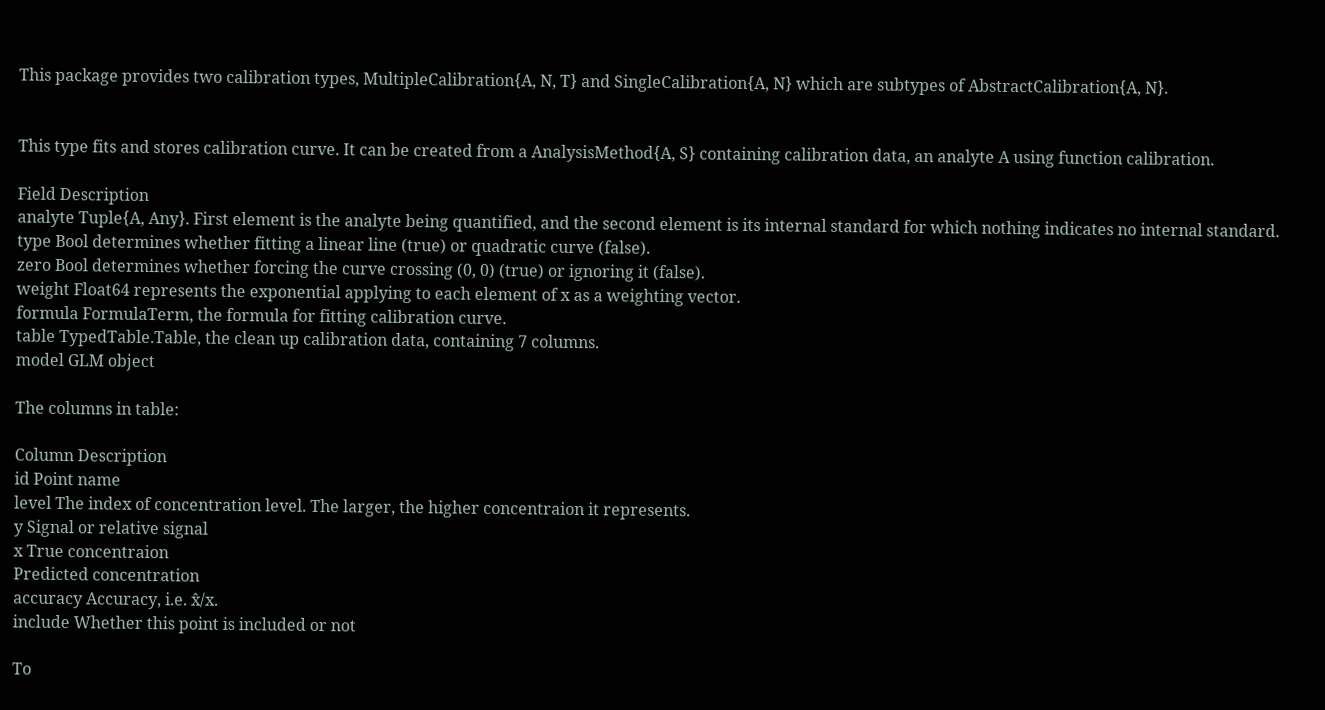This package provides two calibration types, MultipleCalibration{A, N, T} and SingleCalibration{A, N} which are subtypes of AbstractCalibration{A, N}.


This type fits and stores calibration curve. It can be created from a AnalysisMethod{A, S} containing calibration data, an analyte A using function calibration.

Field Description
analyte Tuple{A, Any}. First element is the analyte being quantified, and the second element is its internal standard for which nothing indicates no internal standard.
type Bool determines whether fitting a linear line (true) or quadratic curve (false).
zero Bool determines whether forcing the curve crossing (0, 0) (true) or ignoring it (false).
weight Float64 represents the exponential applying to each element of x as a weighting vector.
formula FormulaTerm, the formula for fitting calibration curve.
table TypedTable.Table, the clean up calibration data, containing 7 columns.
model GLM object

The columns in table:

Column Description
id Point name
level The index of concentration level. The larger, the higher concentraion it represents.
y Signal or relative signal
x True concentraion
Predicted concentration
accuracy Accuracy, i.e. x̂/x.
include Whether this point is included or not

To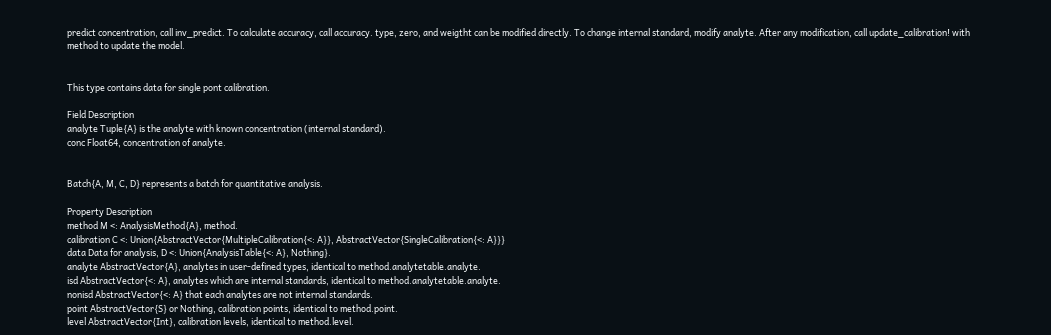predict concentration, call inv_predict. To calculate accuracy, call accuracy. type, zero, and weigtht can be modified directly. To change internal standard, modify analyte. After any modification, call update_calibration! with method to update the model.


This type contains data for single pont calibration.

Field Description
analyte Tuple{A} is the analyte with known concentration (internal standard).
conc Float64, concentration of analyte.


Batch{A, M, C, D} represents a batch for quantitative analysis.

Property Description
method M <: AnalysisMethod{A}, method.
calibration C <: Union{AbstractVector{MultipleCalibration{<: A}}, AbstractVector{SingleCalibration{<: A}}}
data Data for analysis, D <: Union{AnalysisTable{<: A}, Nothing}.
analyte AbstractVector{A}, analytes in user-defined types, identical to method.analytetable.analyte.
isd AbstractVector{<: A}, analytes which are internal standards, identical to method.analytetable.analyte.
nonisd AbstractVector{<: A} that each analytes are not internal standards.
point AbstractVector{S} or Nothing, calibration points, identical to method.point.
level AbstractVector{Int}, calibration levels, identical to method.level.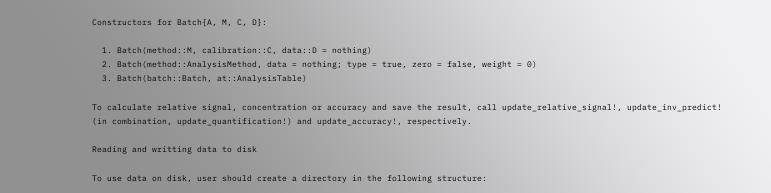Constructors for Batch{A, M, C, D}:

  1. Batch(method::M, calibration::C, data::D = nothing)
  2. Batch(method::AnalysisMethod, data = nothing; type = true, zero = false, weight = 0)
  3. Batch(batch::Batch, at::AnalysisTable)

To calculate relative signal, concentration or accuracy and save the result, call update_relative_signal!, update_inv_predict! (in combination, update_quantification!) and update_accuracy!, respectively.

Reading and writting data to disk

To use data on disk, user should create a directory in the following structure: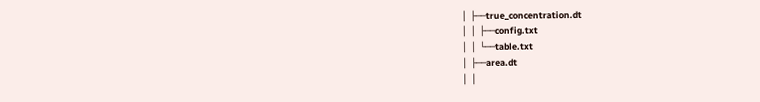│  ├──true_concentration.dt
│  │  ├──config.txt
│  │  └──table.txt
│  ├──area.dt
│  │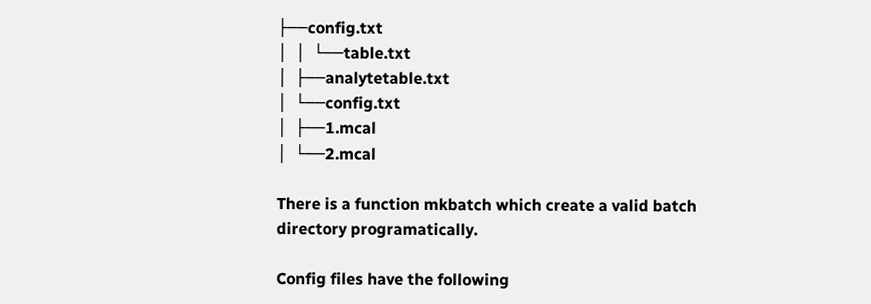├──config.txt
│  │  └──table.txt
│  ├──analytetable.txt
│  └──config.txt
│  ├──1.mcal
│  └──2.mcal

There is a function mkbatch which create a valid batch directory programatically.

Config files have the following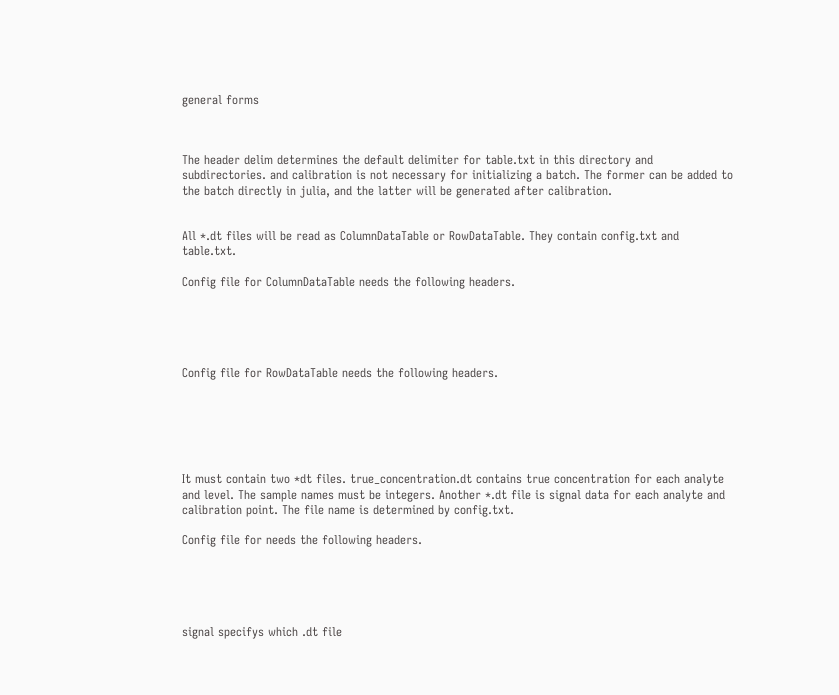general forms



The header delim determines the default delimiter for table.txt in this directory and subdirectories. and calibration is not necessary for initializing a batch. The former can be added to the batch directly in julia, and the latter will be generated after calibration.


All *.dt files will be read as ColumnDataTable or RowDataTable. They contain config.txt and table.txt.

Config file for ColumnDataTable needs the following headers.





Config file for RowDataTable needs the following headers.






It must contain two *dt files. true_concentration.dt contains true concentration for each analyte and level. The sample names must be integers. Another *.dt file is signal data for each analyte and calibration point. The file name is determined by config.txt.

Config file for needs the following headers.





signal specifys which .dt file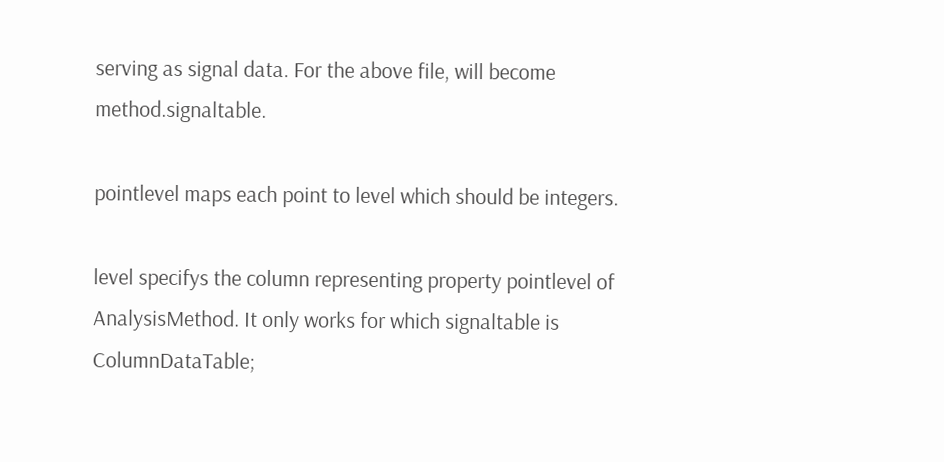serving as signal data. For the above file, will become method.signaltable.

pointlevel maps each point to level which should be integers.

level specifys the column representing property pointlevel of AnalysisMethod. It only works for which signaltable is ColumnDataTable;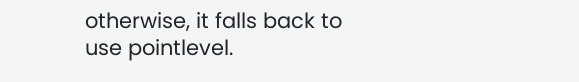otherwise, it falls back to use pointlevel.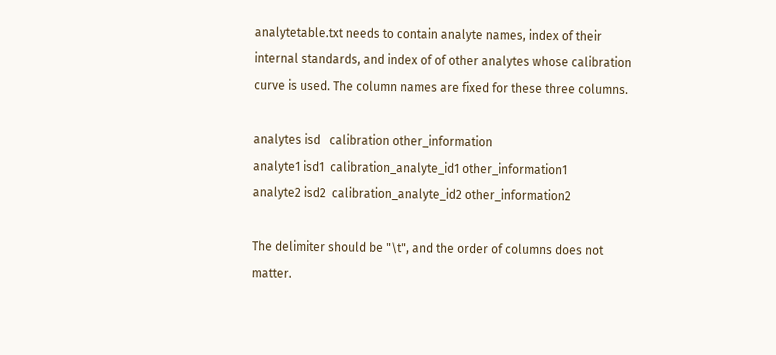analytetable.txt needs to contain analyte names, index of their internal standards, and index of of other analytes whose calibration curve is used. The column names are fixed for these three columns.

analytes isd   calibration other_information
analyte1 isd1  calibration_analyte_id1 other_information1
analyte2 isd2  calibration_analyte_id2 other_information2

The delimiter should be "\t", and the order of columns does not matter.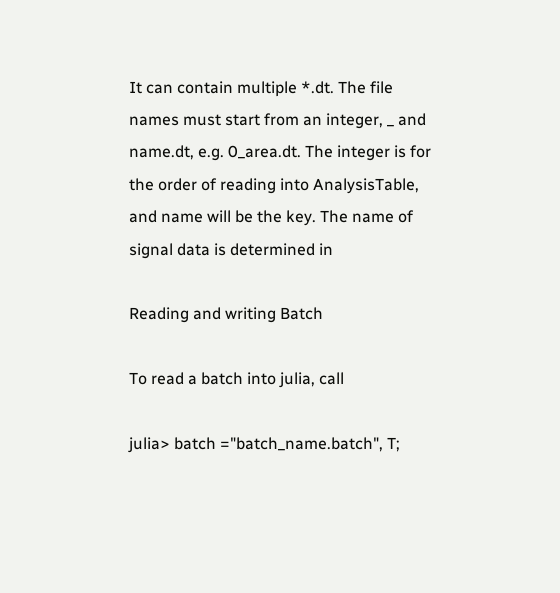It can contain multiple *.dt. The file names must start from an integer, _ and name.dt, e.g. 0_area.dt. The integer is for the order of reading into AnalysisTable, and name will be the key. The name of signal data is determined in

Reading and writing Batch

To read a batch into julia, call

julia> batch ="batch_name.batch", T;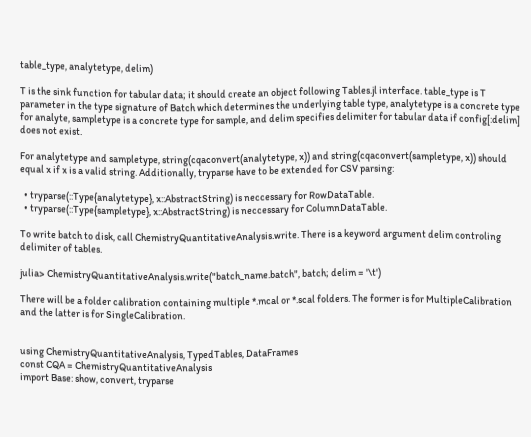table_type, analytetype, delim)

T is the sink function for tabular data; it should create an object following Tables.jl interface. table_type is T parameter in the type signature of Batch which determines the underlying table type, analytetype is a concrete type for analyte, sampletype is a concrete type for sample, and delim specifies delimiter for tabular data if config[:delim] does not exist.

For analytetype and sampletype, string(cqaconvert(analytetype, x)) and string(cqaconvert(sampletype, x)) should equal x if x is a valid string. Additionally, tryparse have to be extended for CSV parsing:

  • tryparse(::Type{analytetype}, x::AbstractString) is neccessary for RowDataTable.
  • tryparse(::Type{sampletype}, x::AbstractString) is neccessary for ColumnDataTable.

To write batch to disk, call ChemistryQuantitativeAnalysis.write. There is a keyword argument delim controling delimiter of tables.

julia> ChemistryQuantitativeAnalysis.write("batch_name.batch", batch; delim = '\t')

There will be a folder calibration containing multiple *.mcal or *.scal folders. The former is for MultipleCalibration and the latter is for SingleCalibration.


using ChemistryQuantitativeAnalysis, TypedTables, DataFrames
const CQA = ChemistryQuantitativeAnalysis
import Base: show, convert, tryparse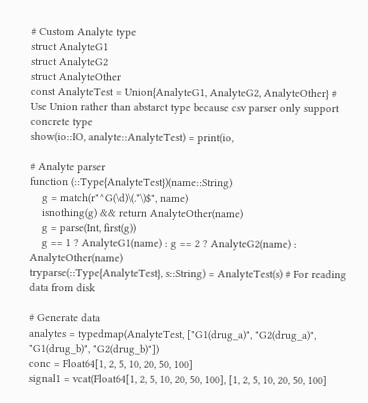# Custom Analyte type
struct AnalyteG1
struct AnalyteG2
struct AnalyteOther
const AnalyteTest = Union{AnalyteG1, AnalyteG2, AnalyteOther} # Use Union rather than abstarct type because csv parser only support concrete type
show(io::IO, analyte::AnalyteTest) = print(io,

# Analyte parser
function (::Type{AnalyteTest})(name::String)
    g = match(r"^G(\d)\(.*\)$", name)
    isnothing(g) && return AnalyteOther(name)
    g = parse(Int, first(g))
    g == 1 ? AnalyteG1(name) : g == 2 ? AnalyteG2(name) : AnalyteOther(name)
tryparse(::Type{AnalyteTest}, s::String) = AnalyteTest(s) # For reading data from disk

# Generate data
analytes = typedmap(AnalyteTest, ["G1(drug_a)", "G2(drug_a)", "G1(drug_b)", "G2(drug_b)"])
conc = Float64[1, 2, 5, 10, 20, 50, 100]
signal1 = vcat(Float64[1, 2, 5, 10, 20, 50, 100], [1, 2, 5, 10, 20, 50, 100]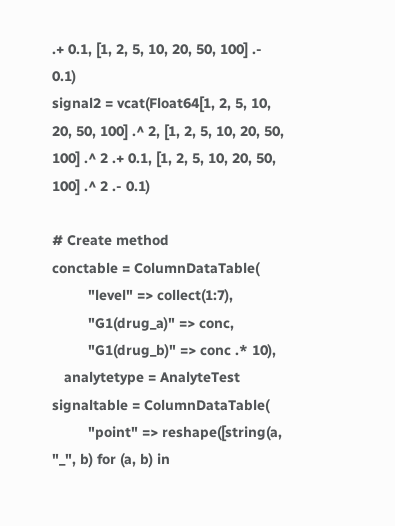.+ 0.1, [1, 2, 5, 10, 20, 50, 100] .- 0.1)
signal2 = vcat(Float64[1, 2, 5, 10, 20, 50, 100] .^ 2, [1, 2, 5, 10, 20, 50, 100] .^ 2 .+ 0.1, [1, 2, 5, 10, 20, 50, 100] .^ 2 .- 0.1)

# Create method
conctable = ColumnDataTable(
         "level" => collect(1:7),
         "G1(drug_a)" => conc,
         "G1(drug_b)" => conc .* 10),
   analytetype = AnalyteTest
signaltable = ColumnDataTable(
         "point" => reshape([string(a, "_", b) for (a, b) in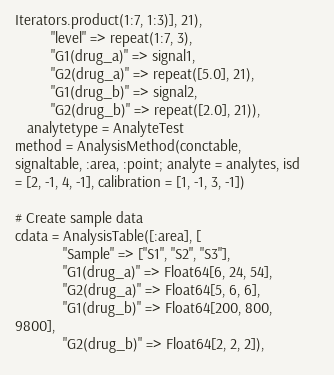Iterators.product(1:7, 1:3)], 21),
         "level" => repeat(1:7, 3),
         "G1(drug_a)" => signal1,
         "G2(drug_a)" => repeat([5.0], 21),
         "G1(drug_b)" => signal2,
         "G2(drug_b)" => repeat([2.0], 21)),
   analytetype = AnalyteTest
method = AnalysisMethod(conctable, signaltable, :area, :point; analyte = analytes, isd = [2, -1, 4, -1], calibration = [1, -1, 3, -1])

# Create sample data
cdata = AnalysisTable([:area], [
            "Sample" => ["S1", "S2", "S3"],
            "G1(drug_a)" => Float64[6, 24, 54],
            "G2(drug_a)" => Float64[5, 6, 6],
            "G1(drug_b)" => Float64[200, 800, 9800],
            "G2(drug_b)" => Float64[2, 2, 2]),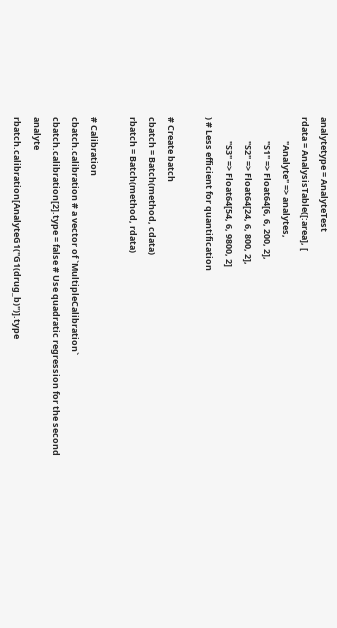analytetype = AnalyteTest
rdata = AnalysisTable([:area], [
            "Analyte" => analytes,
            "S1" => Float64[6, 6, 200, 2],
            "S2" => Float64[24, 6, 800, 2],
            "S3" => Float64[54, 6, 9800, 2]
) # Less efficient for quantification

# Create batch
cbatch = Batch(method, cdata)
rbatch = Batch(method, rdata)

# Calibration
cbatch.calibration # a vector of `MultipleCalibration`
cbatch.calibration[2].type = false # Use quadratic regression for the second analyte
rbatch.calibration[AnalyteG1("G1(drug_b)")].type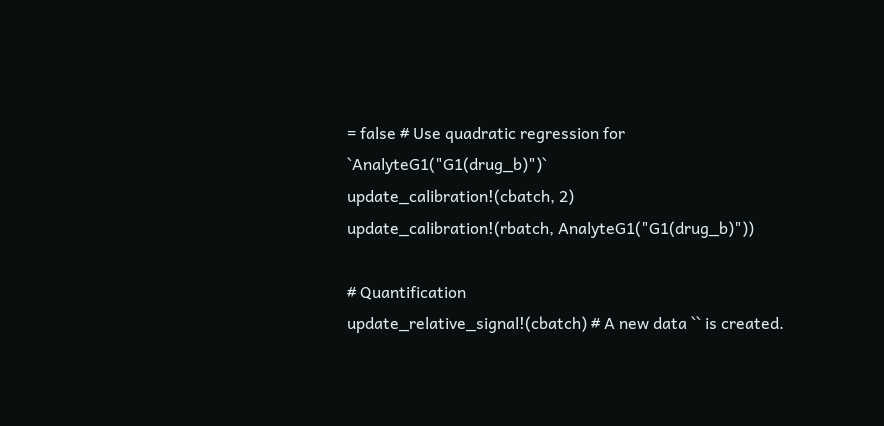= false # Use quadratic regression for `AnalyteG1("G1(drug_b)")`
update_calibration!(cbatch, 2)
update_calibration!(rbatch, AnalyteG1("G1(drug_b)"))

# Quantification
update_relative_signal!(cbatch) # A new data `` is created.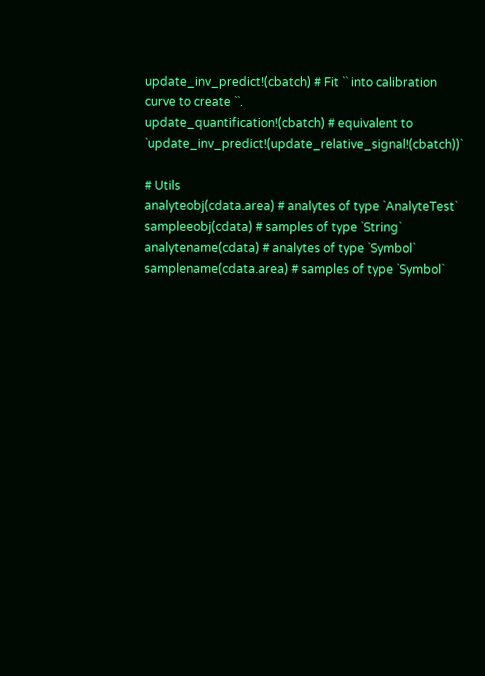update_inv_predict!(cbatch) # Fit `` into calibration curve to create ``.
update_quantification!(cbatch) # equivalent to `update_inv_predict!(update_relative_signal!(cbatch))`

# Utils
analyteobj(cdata.area) # analytes of type `AnalyteTest`
sampleeobj(cdata) # samples of type `String`
analytename(cdata) # analytes of type `Symbol`
samplename(cdata.area) # samples of type `Symbol`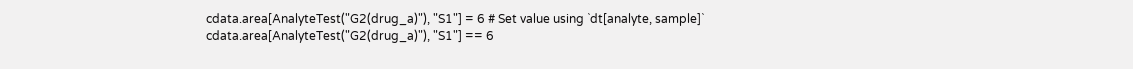cdata.area[AnalyteTest("G2(drug_a)"), "S1"] = 6 # Set value using `dt[analyte, sample]`
cdata.area[AnalyteTest("G2(drug_a)"), "S1"] == 6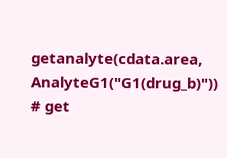getanalyte(cdata.area, AnalyteG1("G1(drug_b)")) # get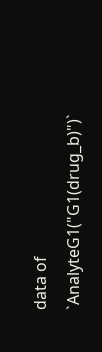data of `AnalyteG1("G1(drug_b)")`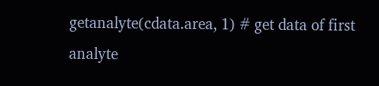getanalyte(cdata.area, 1) # get data of first analyte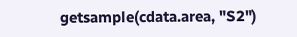getsample(cdata.area, "S2")